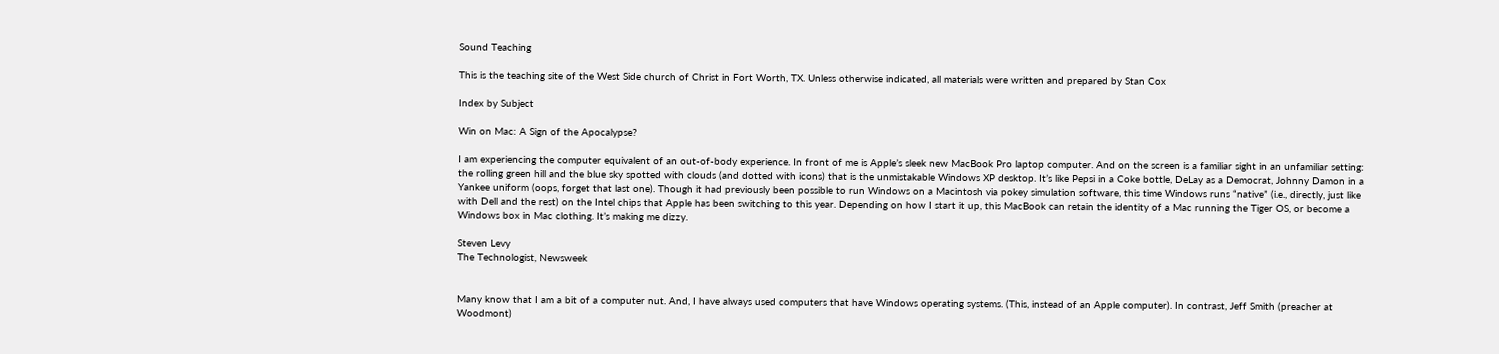Sound Teaching

This is the teaching site of the West Side church of Christ in Fort Worth, TX. Unless otherwise indicated, all materials were written and prepared by Stan Cox

Index by Subject

Win on Mac: A Sign of the Apocalypse?

I am experiencing the computer equivalent of an out-of-body experience. In front of me is Apple’s sleek new MacBook Pro laptop computer. And on the screen is a familiar sight in an unfamiliar setting: the rolling green hill and the blue sky spotted with clouds (and dotted with icons) that is the unmistakable Windows XP desktop. It’s like Pepsi in a Coke bottle, DeLay as a Democrat, Johnny Damon in a Yankee uniform (oops, forget that last one). Though it had previously been possible to run Windows on a Macintosh via pokey simulation software, this time Windows runs “native” (i.e., directly, just like with Dell and the rest) on the Intel chips that Apple has been switching to this year. Depending on how I start it up, this MacBook can retain the identity of a Mac running the Tiger OS, or become a Windows box in Mac clothing. It’s making me dizzy.

Steven Levy
The Technologist, Newsweek


Many know that I am a bit of a computer nut. And, I have always used computers that have Windows operating systems. (This, instead of an Apple computer). In contrast, Jeff Smith (preacher at Woodmont)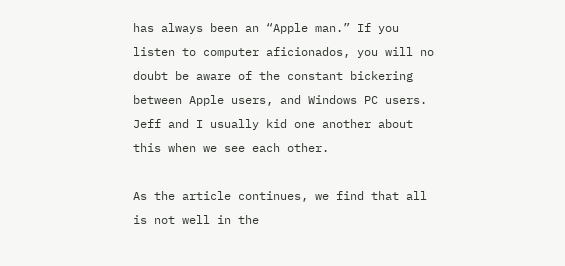has always been an “Apple man.” If you listen to computer aficionados, you will no doubt be aware of the constant bickering between Apple users, and Windows PC users. Jeff and I usually kid one another about this when we see each other.

As the article continues, we find that all is not well in the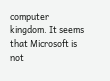computer kingdom. It seems that Microsoft is not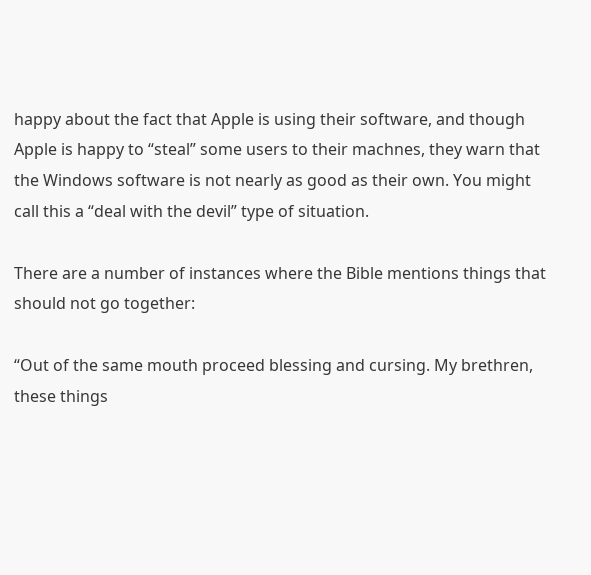happy about the fact that Apple is using their software, and though Apple is happy to “steal” some users to their machnes, they warn that the Windows software is not nearly as good as their own. You might call this a “deal with the devil” type of situation.

There are a number of instances where the Bible mentions things that should not go together:

“Out of the same mouth proceed blessing and cursing. My brethren, these things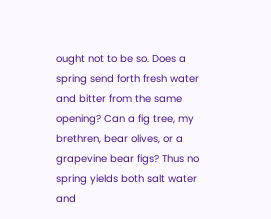ought not to be so. Does a spring send forth fresh water and bitter from the same opening? Can a fig tree, my brethren, bear olives, or a grapevine bear figs? Thus no spring yields both salt water and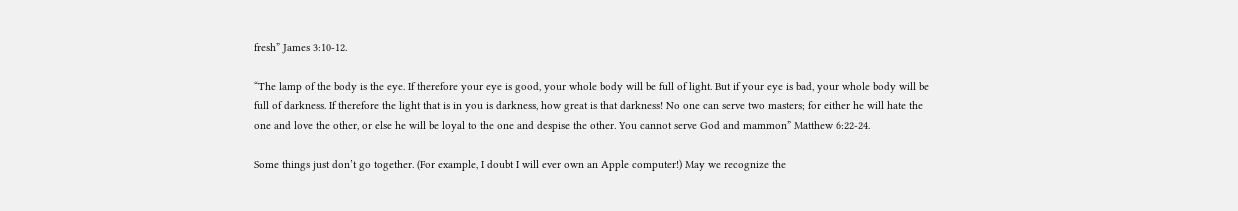fresh” James 3:10-12.

“The lamp of the body is the eye. If therefore your eye is good, your whole body will be full of light. But if your eye is bad, your whole body will be full of darkness. If therefore the light that is in you is darkness, how great is that darkness! No one can serve two masters; for either he will hate the one and love the other, or else he will be loyal to the one and despise the other. You cannot serve God and mammon” Matthew 6:22-24.

Some things just don’t go together. (For example, I doubt I will ever own an Apple computer!) May we recognize the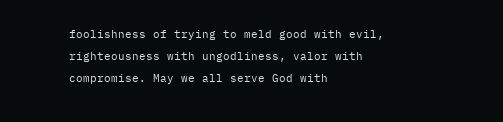foolishness of trying to meld good with evil, righteousness with ungodliness, valor with compromise. May we all serve God with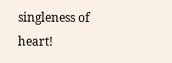singleness of heart!